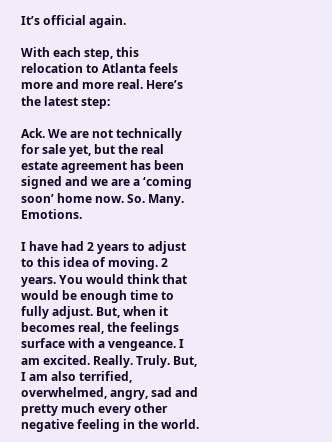It’s official again.

With each step, this relocation to Atlanta feels more and more real. Here’s the latest step:

Ack. We are not technically for sale yet, but the real estate agreement has been signed and we are a ‘coming soon’ home now. So. Many. Emotions.

I have had 2 years to adjust to this idea of moving. 2 years. You would think that would be enough time to fully adjust. But, when it becomes real, the feelings surface with a vengeance. I am excited. Really. Truly. But, I am also terrified, overwhelmed, angry, sad and pretty much every other negative feeling in the world.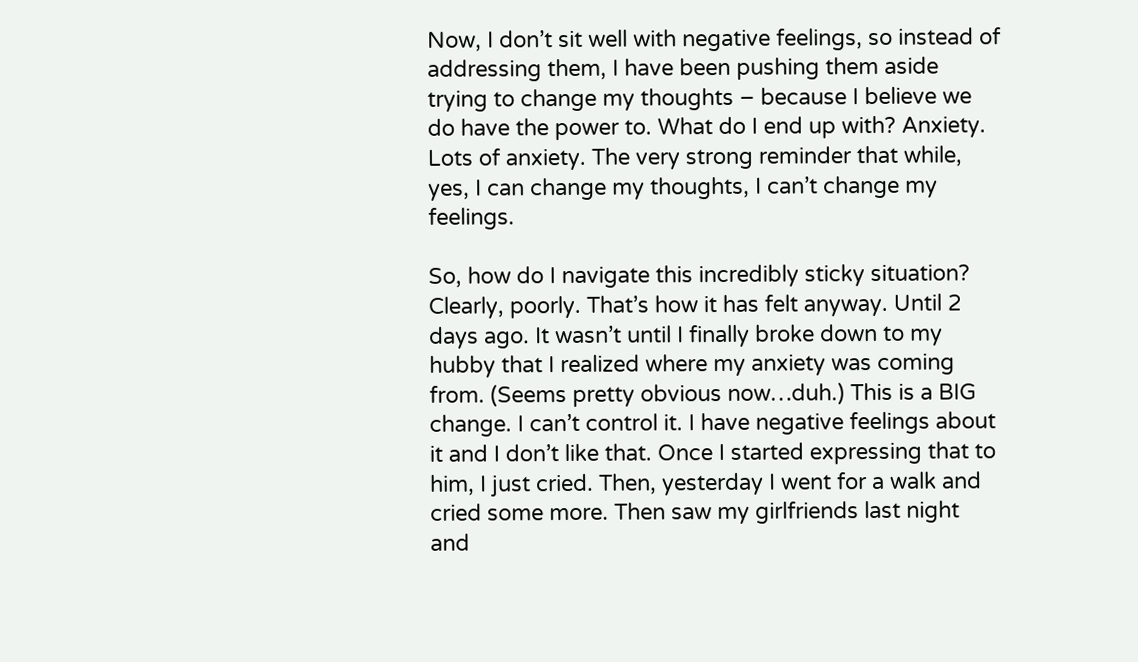Now, I don’t sit well with negative feelings, so instead of addressing them, I have been pushing them aside trying to change my thoughts – because I believe we do have the power to. What do I end up with? Anxiety. Lots of anxiety. The very strong reminder that while, yes, I can change my thoughts, I can’t change my feelings.

So, how do I navigate this incredibly sticky situation? Clearly, poorly. That’s how it has felt anyway. Until 2 days ago. It wasn’t until I finally broke down to my hubby that I realized where my anxiety was coming from. (Seems pretty obvious now…duh.) This is a BIG change. I can’t control it. I have negative feelings about it and I don’t like that. Once I started expressing that to him, I just cried. Then, yesterday I went for a walk and cried some more. Then saw my girlfriends last night and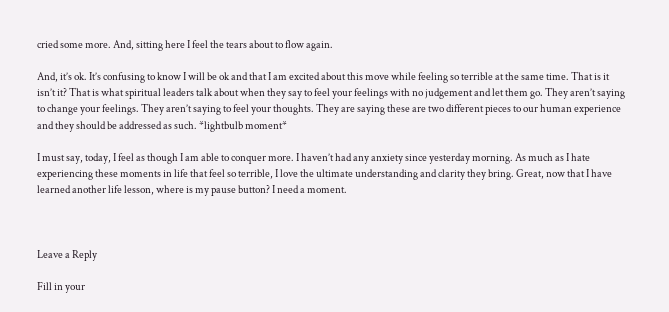cried some more. And, sitting here I feel the tears about to flow again.

And, it’s ok. It’s confusing to know I will be ok and that I am excited about this move while feeling so terrible at the same time. That is it isn’t it? That is what spiritual leaders talk about when they say to feel your feelings with no judgement and let them go. They aren’t saying to change your feelings. They aren’t saying to feel your thoughts. They are saying these are two different pieces to our human experience and they should be addressed as such. *lightbulb moment*

I must say, today, I feel as though I am able to conquer more. I haven’t had any anxiety since yesterday morning. As much as I hate experiencing these moments in life that feel so terrible, I love the ultimate understanding and clarity they bring. Great, now that I have learned another life lesson, where is my pause button? I need a moment.



Leave a Reply

Fill in your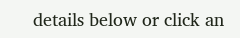details below or click an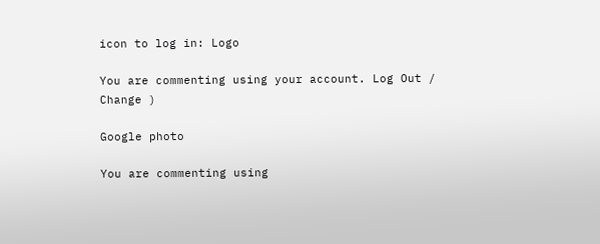icon to log in: Logo

You are commenting using your account. Log Out /  Change )

Google photo

You are commenting using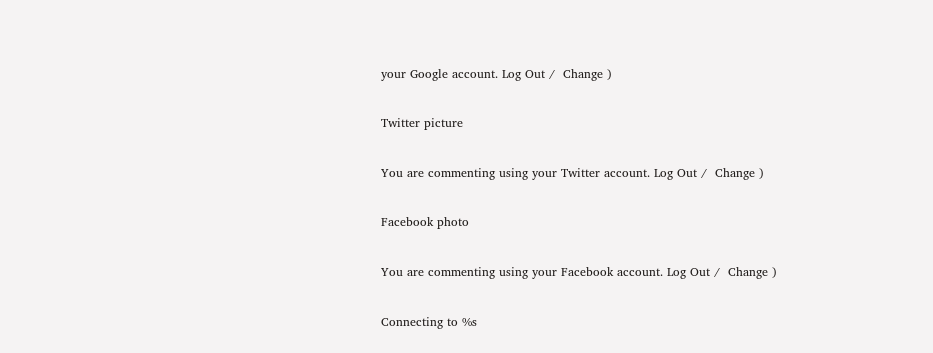your Google account. Log Out /  Change )

Twitter picture

You are commenting using your Twitter account. Log Out /  Change )

Facebook photo

You are commenting using your Facebook account. Log Out /  Change )

Connecting to %s